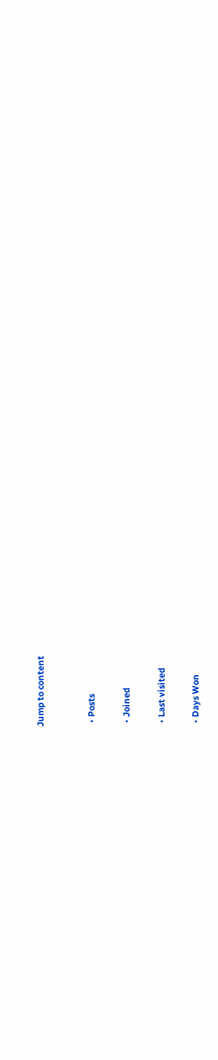Jump to content


  • Posts

  • Joined

  • Last visited

  • Days Won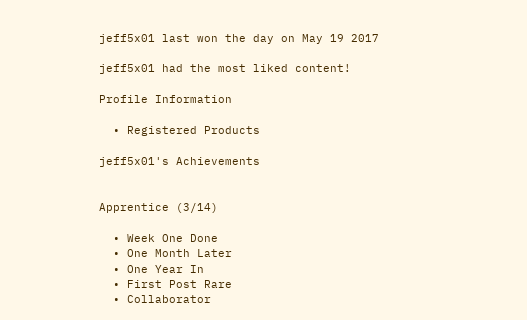jeff5x01 last won the day on May 19 2017

jeff5x01 had the most liked content!

Profile Information

  • Registered Products

jeff5x01's Achievements


Apprentice (3/14)

  • Week One Done
  • One Month Later
  • One Year In
  • First Post Rare
  • Collaborator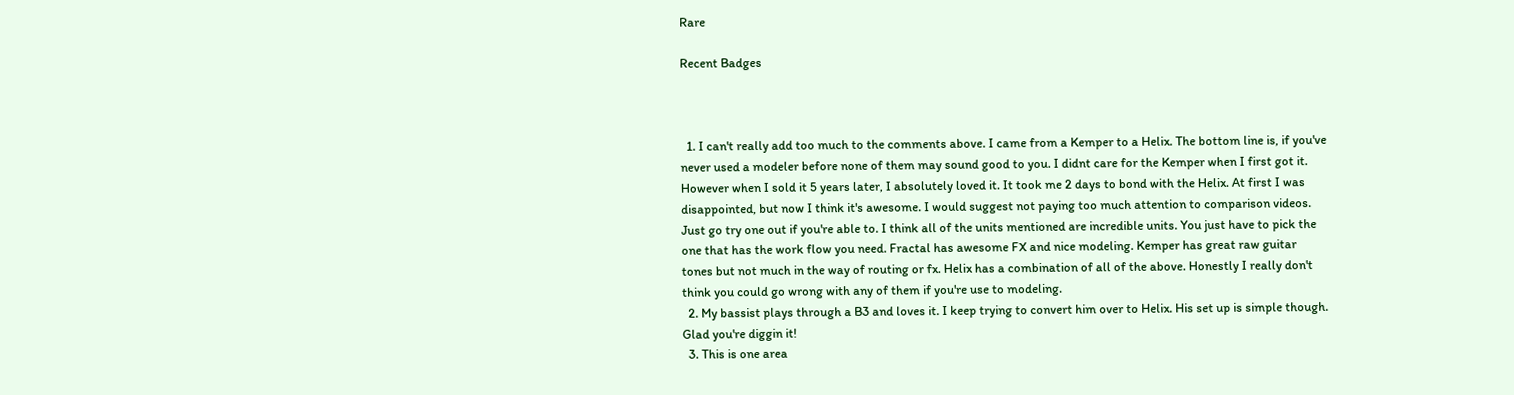Rare

Recent Badges



  1. I can't really add too much to the comments above. I came from a Kemper to a Helix. The bottom line is, if you've never used a modeler before none of them may sound good to you. I didnt care for the Kemper when I first got it. However when I sold it 5 years later, I absolutely loved it. It took me 2 days to bond with the Helix. At first I was disappointed, but now I think it's awesome. I would suggest not paying too much attention to comparison videos. Just go try one out if you're able to. I think all of the units mentioned are incredible units. You just have to pick the one that has the work flow you need. Fractal has awesome FX and nice modeling. Kemper has great raw guitar tones but not much in the way of routing or fx. Helix has a combination of all of the above. Honestly I really don't think you could go wrong with any of them if you're use to modeling.
  2. My bassist plays through a B3 and loves it. I keep trying to convert him over to Helix. His set up is simple though. Glad you're diggin it!
  3. This is one area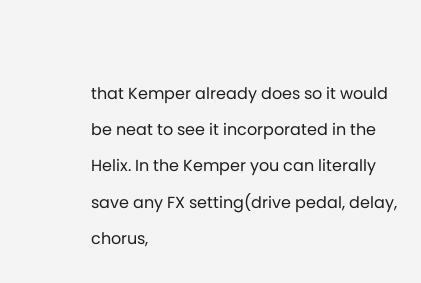that Kemper already does so it would be neat to see it incorporated in the Helix. In the Kemper you can literally save any FX setting(drive pedal, delay, chorus,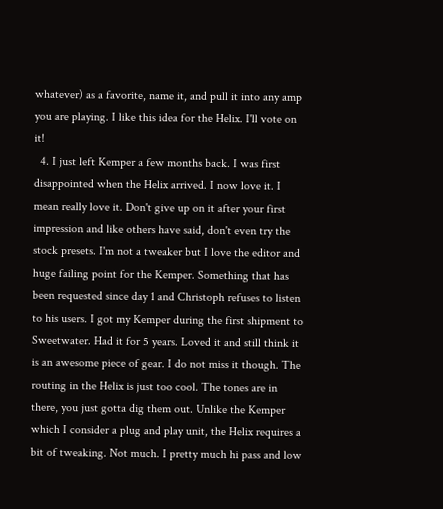whatever) as a favorite, name it, and pull it into any amp you are playing. I like this idea for the Helix. I'll vote on it!
  4. I just left Kemper a few months back. I was first disappointed when the Helix arrived. I now love it. I mean really love it. Don't give up on it after your first impression and like others have said, don't even try the stock presets. I'm not a tweaker but I love the editor and huge failing point for the Kemper. Something that has been requested since day 1 and Christoph refuses to listen to his users. I got my Kemper during the first shipment to Sweetwater. Had it for 5 years. Loved it and still think it is an awesome piece of gear. I do not miss it though. The routing in the Helix is just too cool. The tones are in there, you just gotta dig them out. Unlike the Kemper which I consider a plug and play unit, the Helix requires a bit of tweaking. Not much. I pretty much hi pass and low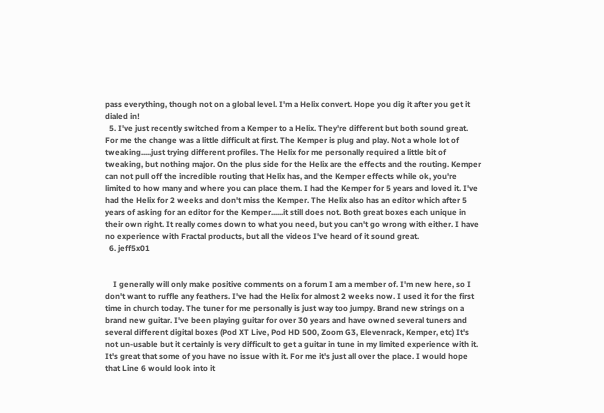pass everything, though not on a global level. I'm a Helix convert. Hope you dig it after you get it dialed in!
  5. I've just recently switched from a Kemper to a Helix. They're different but both sound great. For me the change was a little difficult at first. The Kemper is plug and play. Not a whole lot of tweaking.....just trying different profiles. The Helix for me personally required a little bit of tweaking, but nothing major. On the plus side for the Helix are the effects and the routing. Kemper can not pull off the incredible routing that Helix has, and the Kemper effects while ok, you're limited to how many and where you can place them. I had the Kemper for 5 years and loved it. I've had the Helix for 2 weeks and don't miss the Kemper. The Helix also has an editor which after 5 years of asking for an editor for the Kemper......it still does not. Both great boxes each unique in their own right. It really comes down to what you need, but you can't go wrong with either. I have no experience with Fractal products, but all the videos I've heard of it sound great.
  6. jeff5x01


    I generally will only make positive comments on a forum I am a member of. I'm new here, so I don't want to ruffle any feathers. I've had the Helix for almost 2 weeks now. I used it for the first time in church today. The tuner for me personally is just way too jumpy. Brand new strings on a brand new guitar. I've been playing guitar for over 30 years and have owned several tuners and several different digital boxes (Pod XT Live, Pod HD 500, Zoom G3, Elevenrack, Kemper, etc) It's not un-usable but it certainly is very difficult to get a guitar in tune in my limited experience with it. It's great that some of you have no issue with it. For me it's just all over the place. I would hope that Line 6 would look into it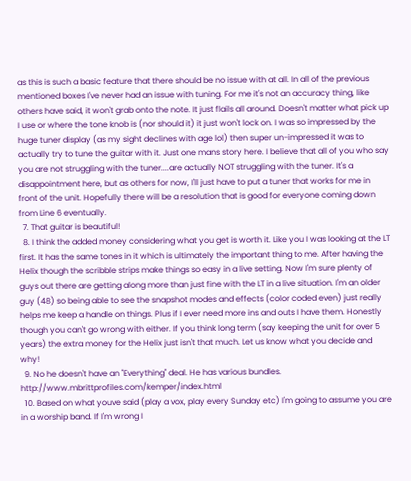as this is such a basic feature that there should be no issue with at all. In all of the previous mentioned boxes I've never had an issue with tuning. For me it's not an accuracy thing, like others have said, it won't grab onto the note. It just flails all around. Doesn't matter what pick up I use or where the tone knob is (nor should it) it just won't lock on. I was so impressed by the huge tuner display (as my sight declines with age lol) then super un-impressed it was to actually try to tune the guitar with it. Just one mans story here. I believe that all of you who say you are not struggling with the tuner....are actually NOT struggling with the tuner. It's a disappointment here, but as others for now, I'll just have to put a tuner that works for me in front of the unit. Hopefully there will be a resolution that is good for everyone coming down from Line 6 eventually.
  7. That guitar is beautiful!
  8. I think the added money considering what you get is worth it. Like you I was looking at the LT first. It has the same tones in it which is ultimately the important thing to me. After having the Helix though the scribble strips make things so easy in a live setting. Now I'm sure plenty of guys out there are getting along more than just fine with the LT in a live situation. I'm an older guy (48) so being able to see the snapshot modes and effects (color coded even) just really helps me keep a handle on things. Plus if I ever need more ins and outs I have them. Honestly though you can't go wrong with either. If you think long term (say keeping the unit for over 5 years) the extra money for the Helix just isn't that much. Let us know what you decide and why!
  9. No he doesn't have an "Everything" deal. He has various bundles. http://www.mbrittprofiles.com/kemper/index.html
  10. Based on what youve said (play a vox, play every Sunday etc) I'm going to assume you are in a worship band. If I'm wrong I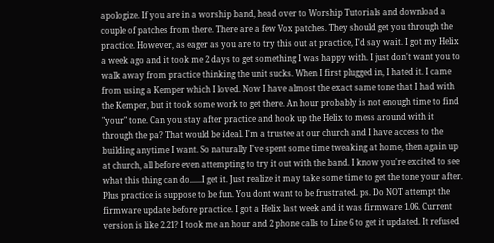apologize. If you are in a worship band, head over to Worship Tutorials and download a couple of patches from there. There are a few Vox patches. They should get you through the practice. However, as eager as you are to try this out at practice, I'd say wait. I got my Helix a week ago and it took me 2 days to get something I was happy with. I just don't want you to walk away from practice thinking the unit sucks. When I first plugged in, I hated it. I came from using a Kemper which I loved. Now I have almost the exact same tone that I had with the Kemper, but it took some work to get there. An hour probably is not enough time to find "your" tone. Can you stay after practice and hook up the Helix to mess around with it through the pa? That would be ideal. I'm a trustee at our church and I have access to the building anytime I want. So naturally I've spent some time tweaking at home, then again up at church, all before even attempting to try it out with the band. I know you're excited to see what this thing can do......I get it. Just realize it may take some time to get the tone your after. Plus practice is suppose to be fun. You dont want to be frustrated. ps. Do NOT attempt the firmware update before practice. I got a Helix last week and it was firmware 1.06. Current version is like 2.21? I took me an hour and 2 phone calls to Line 6 to get it updated. It refused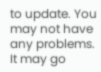to update. You may not have any problems. It may go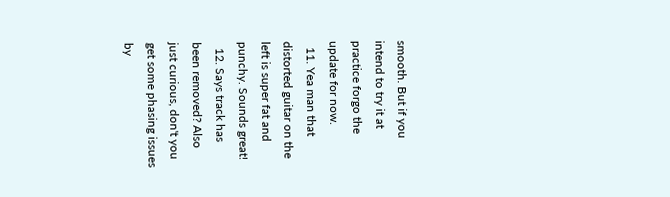smooth. But if you intend to try it at practice forgo the update for now.
  11. Yea man that distorted guitar on the left is super fat and punchy. Sounds great!
  12. Says track has been removed? Also just curious, don't you get some phasing issues by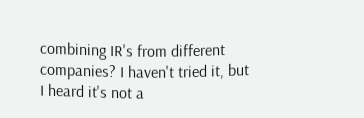combining IR's from different companies? I haven't tried it, but I heard it's not a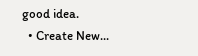good idea.
  • Create New...